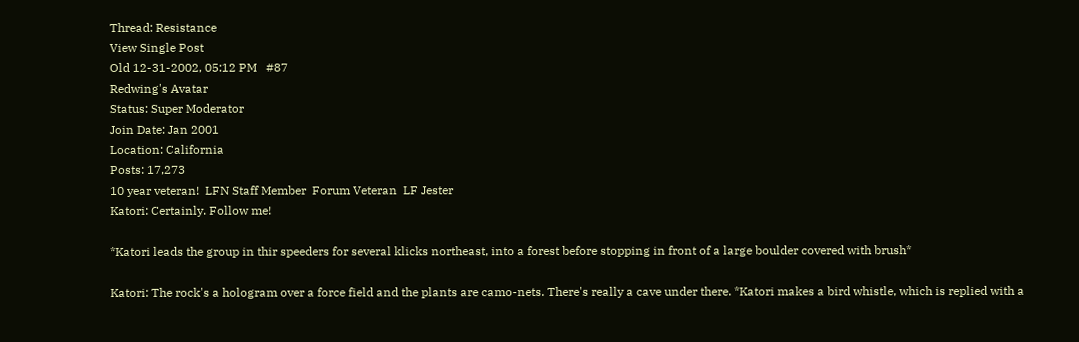Thread: Resistance
View Single Post
Old 12-31-2002, 05:12 PM   #87
Redwing's Avatar
Status: Super Moderator
Join Date: Jan 2001
Location: California
Posts: 17,273
10 year veteran!  LFN Staff Member  Forum Veteran  LF Jester
Katori: Certainly. Follow me!

*Katori leads the group in thir speeders for several klicks northeast, into a forest before stopping in front of a large boulder covered with brush*

Katori: The rock's a hologram over a force field and the plants are camo-nets. There's really a cave under there. *Katori makes a bird whistle, which is replied with a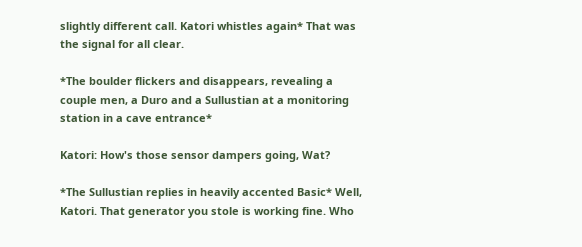slightly different call. Katori whistles again* That was the signal for all clear.

*The boulder flickers and disappears, revealing a couple men, a Duro and a Sullustian at a monitoring station in a cave entrance*

Katori: How's those sensor dampers going, Wat?

*The Sullustian replies in heavily accented Basic* Well, Katori. That generator you stole is working fine. Who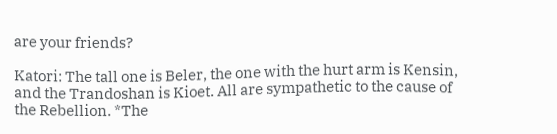are your friends?

Katori: The tall one is Beler, the one with the hurt arm is Kensin, and the Trandoshan is Kioet. All are sympathetic to the cause of the Rebellion. *The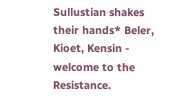Sullustian shakes their hands* Beler, Kioet, Kensin - welcome to the Resistance.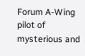Forum A-Wing pilot of mysterious and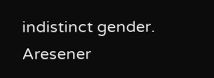indistinct gender. Aresener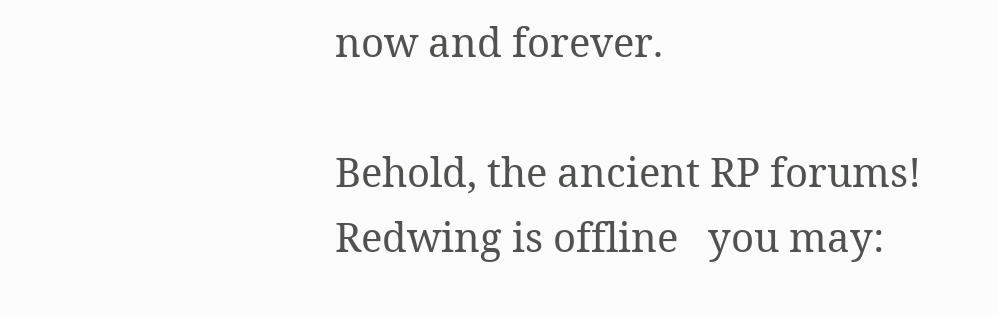now and forever.

Behold, the ancient RP forums!
Redwing is offline   you may: